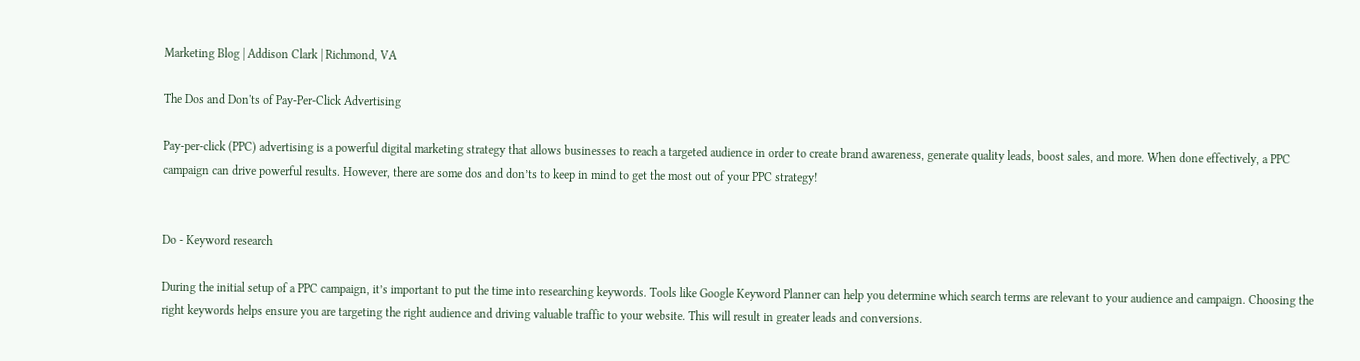Marketing Blog | Addison Clark | Richmond, VA

The Dos and Don'ts of Pay-Per-Click Advertising

Pay-per-click (PPC) advertising is a powerful digital marketing strategy that allows businesses to reach a targeted audience in order to create brand awareness, generate quality leads, boost sales, and more. When done effectively, a PPC campaign can drive powerful results. However, there are some dos and don’ts to keep in mind to get the most out of your PPC strategy!


Do - Keyword research

During the initial setup of a PPC campaign, it’s important to put the time into researching keywords. Tools like Google Keyword Planner can help you determine which search terms are relevant to your audience and campaign. Choosing the right keywords helps ensure you are targeting the right audience and driving valuable traffic to your website. This will result in greater leads and conversions.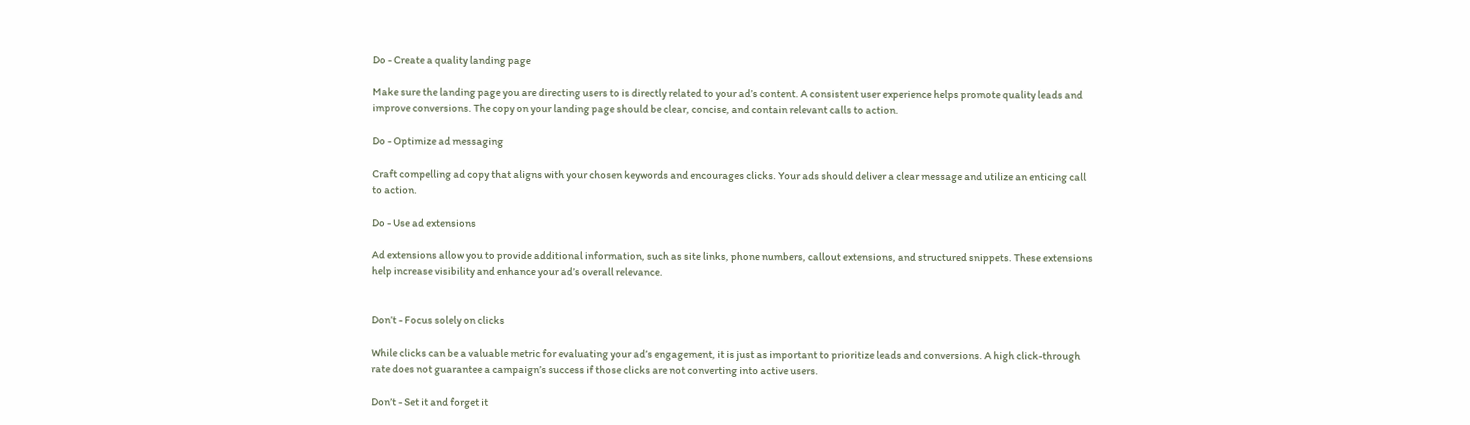Do - Create a quality landing page

Make sure the landing page you are directing users to is directly related to your ad’s content. A consistent user experience helps promote quality leads and improve conversions. The copy on your landing page should be clear, concise, and contain relevant calls to action.

Do - Optimize ad messaging

Craft compelling ad copy that aligns with your chosen keywords and encourages clicks. Your ads should deliver a clear message and utilize an enticing call to action.

Do - Use ad extensions

Ad extensions allow you to provide additional information, such as site links, phone numbers, callout extensions, and structured snippets. These extensions help increase visibility and enhance your ad’s overall relevance.


Don’t - Focus solely on clicks

While clicks can be a valuable metric for evaluating your ad’s engagement, it is just as important to prioritize leads and conversions. A high click-through rate does not guarantee a campaign’s success if those clicks are not converting into active users.

Don’t - Set it and forget it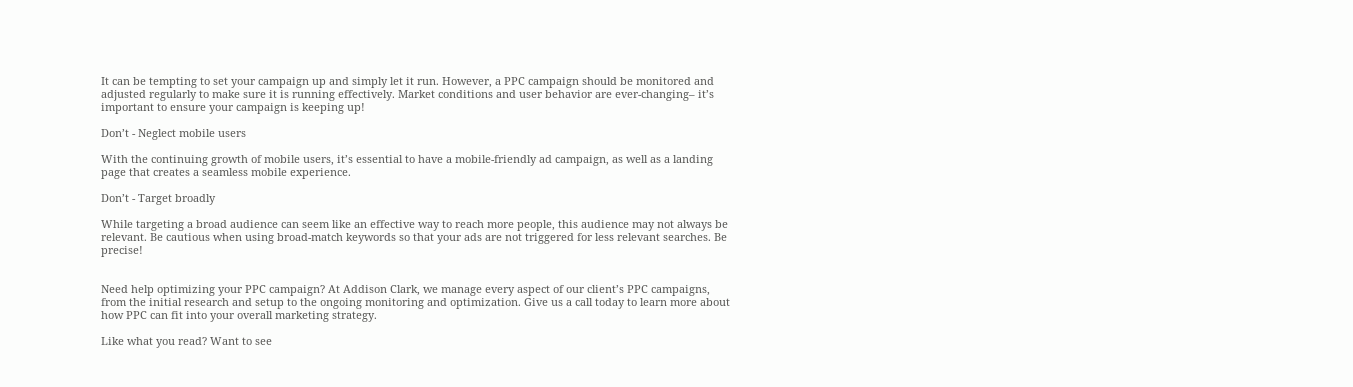It can be tempting to set your campaign up and simply let it run. However, a PPC campaign should be monitored and adjusted regularly to make sure it is running effectively. Market conditions and user behavior are ever-changing– it’s important to ensure your campaign is keeping up!

Don’t - Neglect mobile users

With the continuing growth of mobile users, it’s essential to have a mobile-friendly ad campaign, as well as a landing page that creates a seamless mobile experience.

Don’t - Target broadly

While targeting a broad audience can seem like an effective way to reach more people, this audience may not always be relevant. Be cautious when using broad-match keywords so that your ads are not triggered for less relevant searches. Be precise!


Need help optimizing your PPC campaign? At Addison Clark, we manage every aspect of our client’s PPC campaigns, from the initial research and setup to the ongoing monitoring and optimization. Give us a call today to learn more about how PPC can fit into your overall marketing strategy.

Like what you read? Want to see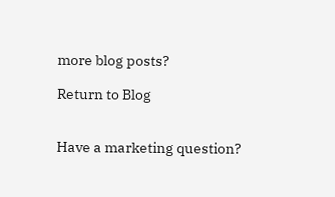more blog posts?

Return to Blog


Have a marketing question?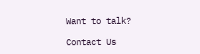Want to talk?

Contact Us